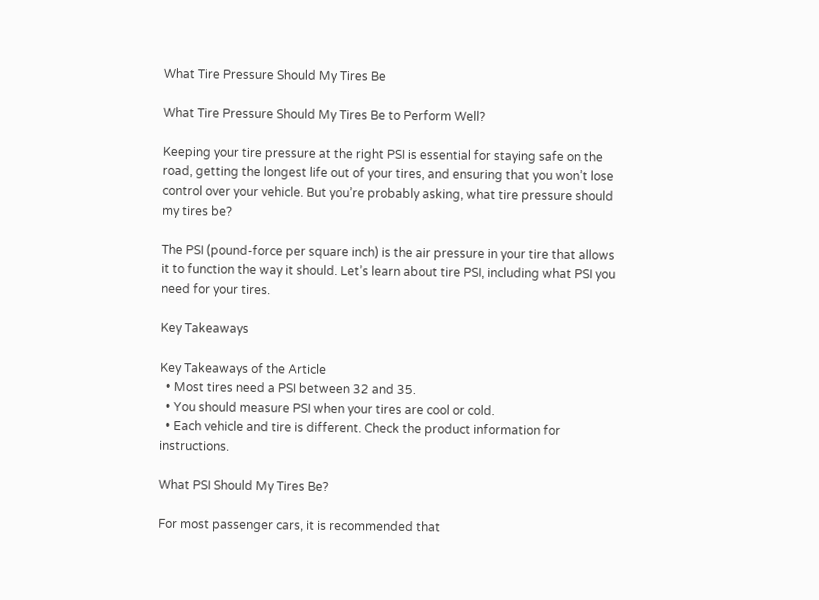What Tire Pressure Should My Tires Be

What Tire Pressure Should My Tires Be to Perform Well?

Keeping your tire pressure at the right PSI is essential for staying safe on the road, getting the longest life out of your tires, and ensuring that you won’t lose control over your vehicle. But you’re probably asking, what tire pressure should my tires be?

The PSI (pound-force per square inch) is the air pressure in your tire that allows it to function the way it should. Let’s learn about tire PSI, including what PSI you need for your tires.

Key Takeaways

Key Takeaways of the Article
  • Most tires need a PSI between 32 and 35.
  • You should measure PSI when your tires are cool or cold.
  • Each vehicle and tire is different. Check the product information for instructions.

What PSI Should My Tires Be?

For most passenger cars, it is recommended that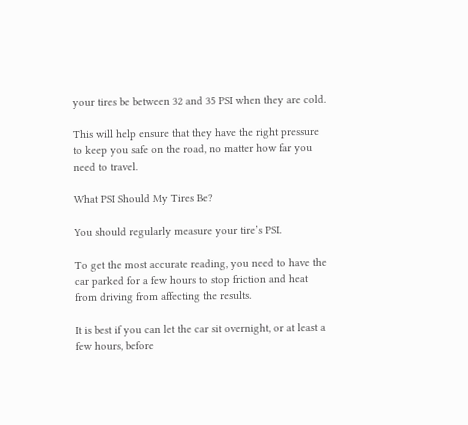your tires be between 32 and 35 PSI when they are cold.

This will help ensure that they have the right pressure to keep you safe on the road, no matter how far you need to travel.

What PSI Should My Tires Be?

You should regularly measure your tire’s PSI.

To get the most accurate reading, you need to have the car parked for a few hours to stop friction and heat from driving from affecting the results.

It is best if you can let the car sit overnight, or at least a few hours, before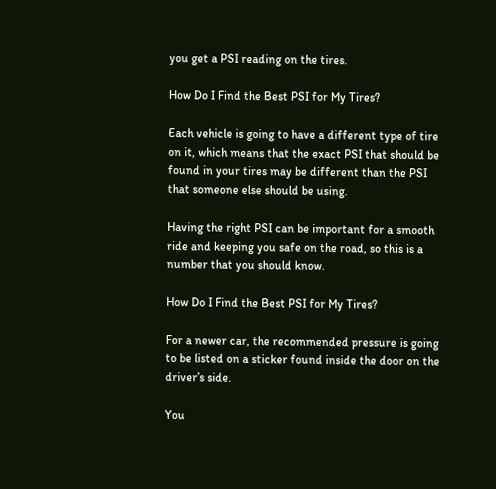you get a PSI reading on the tires.

How Do I Find the Best PSI for My Tires?

Each vehicle is going to have a different type of tire on it, which means that the exact PSI that should be found in your tires may be different than the PSI that someone else should be using.

Having the right PSI can be important for a smooth ride and keeping you safe on the road, so this is a number that you should know.

How Do I Find the Best PSI for My Tires?

For a newer car, the recommended pressure is going to be listed on a sticker found inside the door on the driver’s side.

You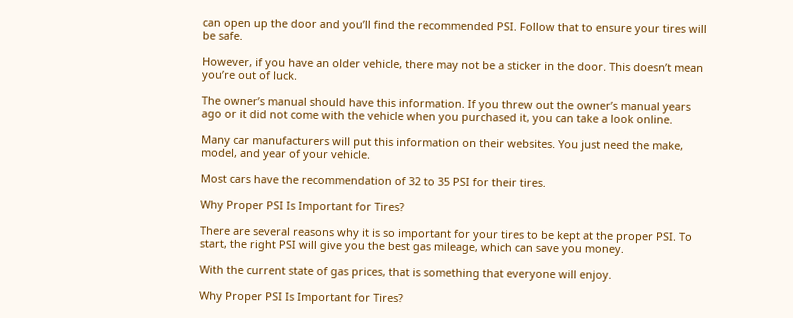can open up the door and you’ll find the recommended PSI. Follow that to ensure your tires will be safe.

However, if you have an older vehicle, there may not be a sticker in the door. This doesn’t mean you’re out of luck.

The owner’s manual should have this information. If you threw out the owner’s manual years ago or it did not come with the vehicle when you purchased it, you can take a look online.

Many car manufacturers will put this information on their websites. You just need the make, model, and year of your vehicle.

Most cars have the recommendation of 32 to 35 PSI for their tires.

Why Proper PSI Is Important for Tires?

There are several reasons why it is so important for your tires to be kept at the proper PSI. To start, the right PSI will give you the best gas mileage, which can save you money.

With the current state of gas prices, that is something that everyone will enjoy.

Why Proper PSI Is Important for Tires?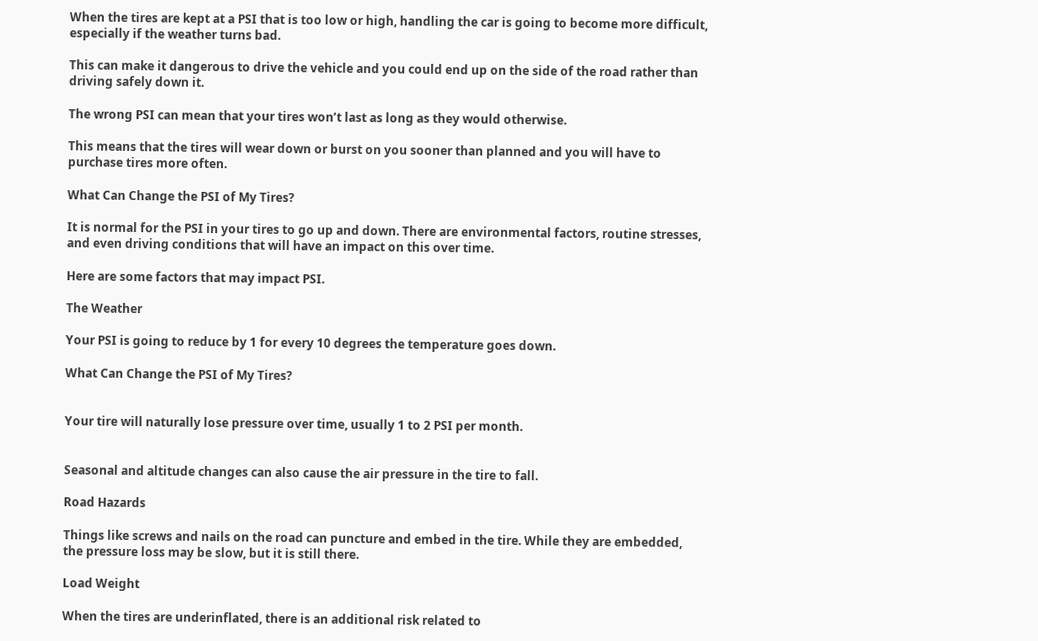When the tires are kept at a PSI that is too low or high, handling the car is going to become more difficult, especially if the weather turns bad.

This can make it dangerous to drive the vehicle and you could end up on the side of the road rather than driving safely down it.

The wrong PSI can mean that your tires won’t last as long as they would otherwise.

This means that the tires will wear down or burst on you sooner than planned and you will have to purchase tires more often.

What Can Change the PSI of My Tires?

It is normal for the PSI in your tires to go up and down. There are environmental factors, routine stresses, and even driving conditions that will have an impact on this over time.

Here are some factors that may impact PSI.

The Weather

Your PSI is going to reduce by 1 for every 10 degrees the temperature goes down.

What Can Change the PSI of My Tires?


Your tire will naturally lose pressure over time, usually 1 to 2 PSI per month.


Seasonal and altitude changes can also cause the air pressure in the tire to fall.

Road Hazards

Things like screws and nails on the road can puncture and embed in the tire. While they are embedded, the pressure loss may be slow, but it is still there.

Load Weight

When the tires are underinflated, there is an additional risk related to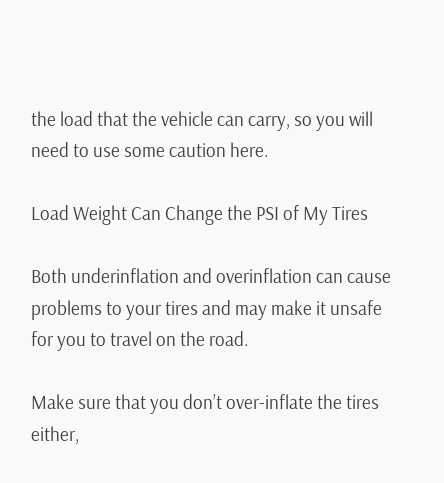the load that the vehicle can carry, so you will need to use some caution here.

Load Weight Can Change the PSI of My Tires

Both underinflation and overinflation can cause problems to your tires and may make it unsafe for you to travel on the road.

Make sure that you don’t over-inflate the tires either,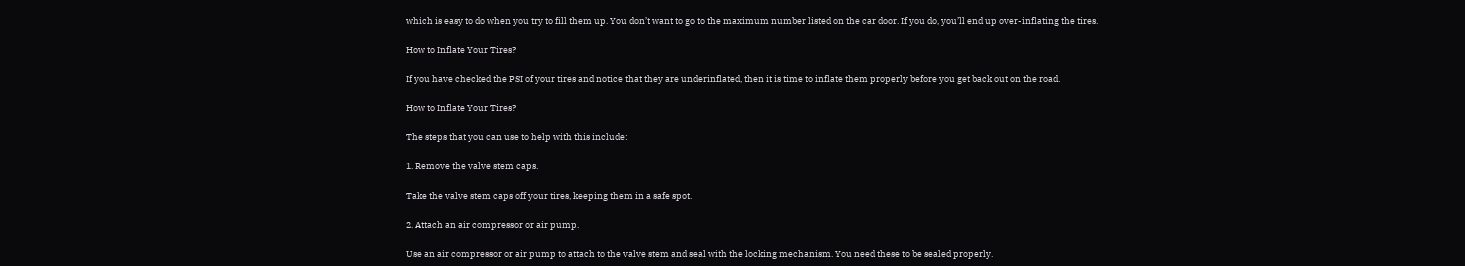which is easy to do when you try to fill them up. You don’t want to go to the maximum number listed on the car door. If you do, you’ll end up over-inflating the tires.

How to Inflate Your Tires?

If you have checked the PSI of your tires and notice that they are underinflated, then it is time to inflate them properly before you get back out on the road.

How to Inflate Your Tires?

The steps that you can use to help with this include:

1. Remove the valve stem caps.

Take the valve stem caps off your tires, keeping them in a safe spot.

2. Attach an air compressor or air pump.

Use an air compressor or air pump to attach to the valve stem and seal with the locking mechanism. You need these to be sealed properly.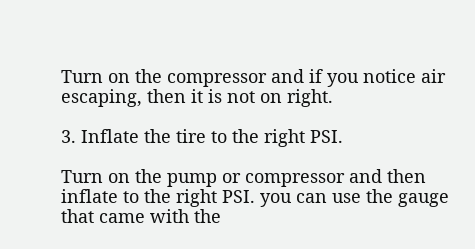Turn on the compressor and if you notice air escaping, then it is not on right.

3. Inflate the tire to the right PSI.

Turn on the pump or compressor and then inflate to the right PSI. you can use the gauge that came with the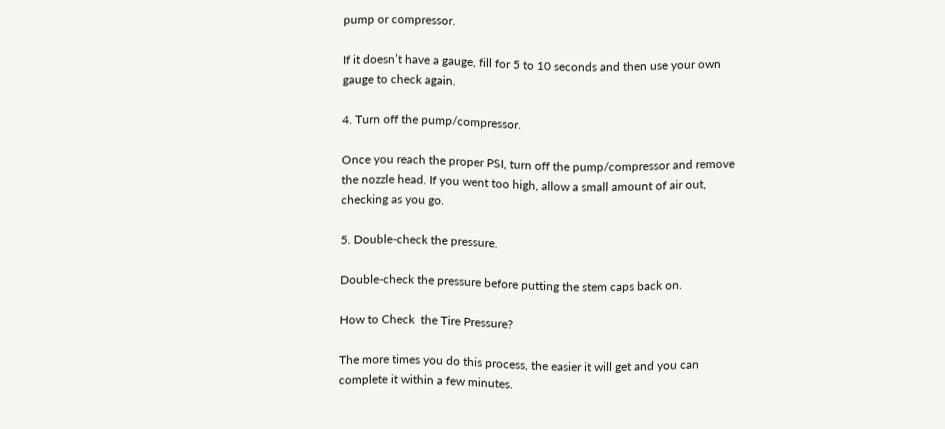pump or compressor.

If it doesn’t have a gauge, fill for 5 to 10 seconds and then use your own gauge to check again.

4. Turn off the pump/compressor.

Once you reach the proper PSI, turn off the pump/compressor and remove the nozzle head. If you went too high, allow a small amount of air out, checking as you go.

5. Double-check the pressure.

Double-check the pressure before putting the stem caps back on.

How to Check  the Tire Pressure?

The more times you do this process, the easier it will get and you can complete it within a few minutes.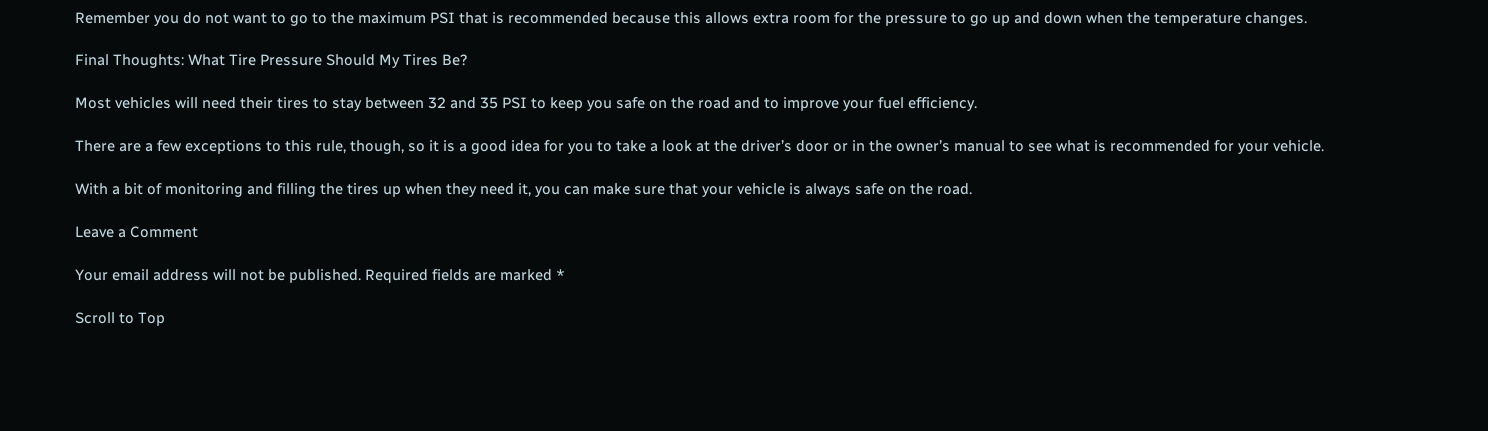Remember you do not want to go to the maximum PSI that is recommended because this allows extra room for the pressure to go up and down when the temperature changes.

Final Thoughts: What Tire Pressure Should My Tires Be?

Most vehicles will need their tires to stay between 32 and 35 PSI to keep you safe on the road and to improve your fuel efficiency.

There are a few exceptions to this rule, though, so it is a good idea for you to take a look at the driver’s door or in the owner’s manual to see what is recommended for your vehicle.

With a bit of monitoring and filling the tires up when they need it, you can make sure that your vehicle is always safe on the road.

Leave a Comment

Your email address will not be published. Required fields are marked *

Scroll to Top